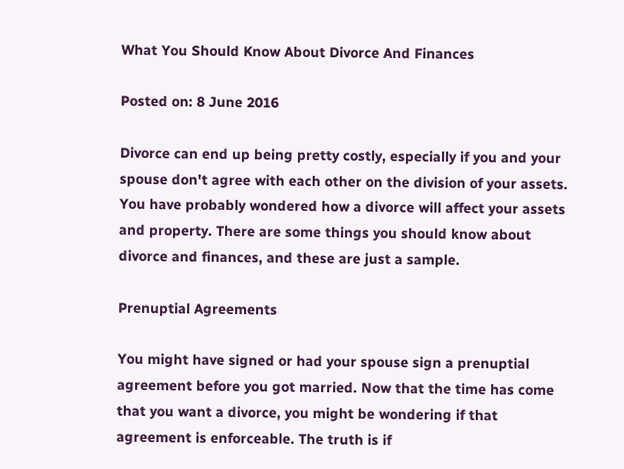What You Should Know About Divorce And Finances

Posted on: 8 June 2016

Divorce can end up being pretty costly, especially if you and your spouse don't agree with each other on the division of your assets. You have probably wondered how a divorce will affect your assets and property. There are some things you should know about divorce and finances, and these are just a sample.

Prenuptial Agreements

You might have signed or had your spouse sign a prenuptial agreement before you got married. Now that the time has come that you want a divorce, you might be wondering if that agreement is enforceable. The truth is if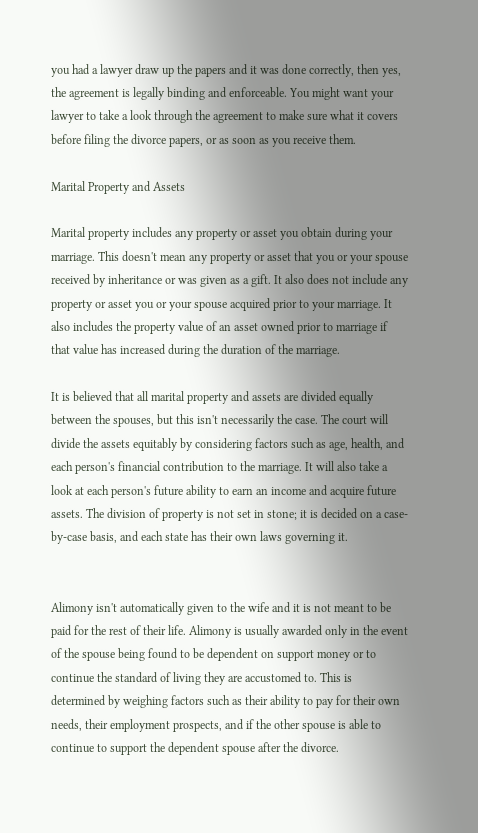you had a lawyer draw up the papers and it was done correctly, then yes, the agreement is legally binding and enforceable. You might want your lawyer to take a look through the agreement to make sure what it covers before filing the divorce papers, or as soon as you receive them.

Marital Property and Assets

Marital property includes any property or asset you obtain during your marriage. This doesn't mean any property or asset that you or your spouse received by inheritance or was given as a gift. It also does not include any property or asset you or your spouse acquired prior to your marriage. It also includes the property value of an asset owned prior to marriage if that value has increased during the duration of the marriage.

It is believed that all marital property and assets are divided equally between the spouses, but this isn't necessarily the case. The court will divide the assets equitably by considering factors such as age, health, and each person's financial contribution to the marriage. It will also take a look at each person's future ability to earn an income and acquire future assets. The division of property is not set in stone; it is decided on a case-by-case basis, and each state has their own laws governing it.


Alimony isn't automatically given to the wife and it is not meant to be paid for the rest of their life. Alimony is usually awarded only in the event of the spouse being found to be dependent on support money or to continue the standard of living they are accustomed to. This is determined by weighing factors such as their ability to pay for their own needs, their employment prospects, and if the other spouse is able to continue to support the dependent spouse after the divorce.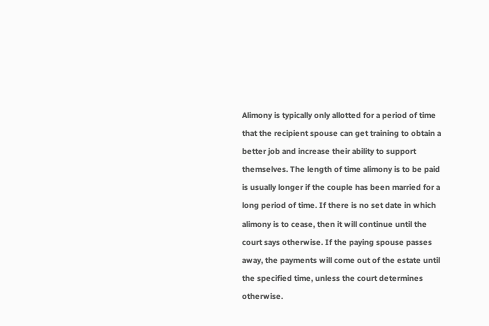Alimony is typically only allotted for a period of time that the recipient spouse can get training to obtain a better job and increase their ability to support themselves. The length of time alimony is to be paid is usually longer if the couple has been married for a long period of time. If there is no set date in which alimony is to cease, then it will continue until the court says otherwise. If the paying spouse passes away, the payments will come out of the estate until the specified time, unless the court determines otherwise.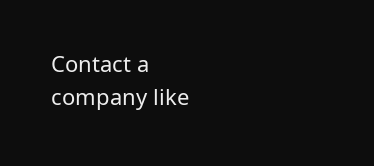Contact a company like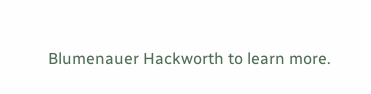Blumenauer Hackworth to learn more.